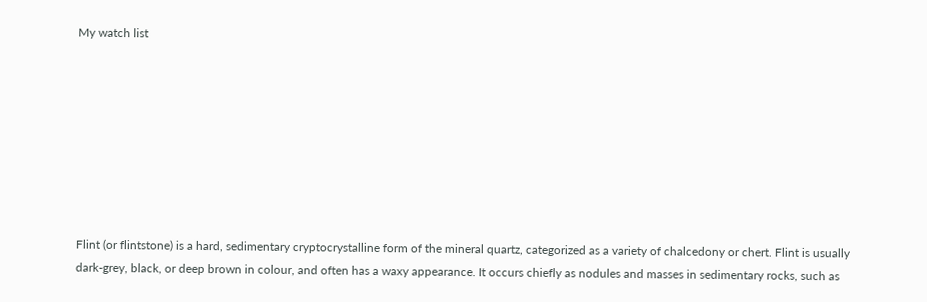My watch list








Flint (or flintstone) is a hard, sedimentary cryptocrystalline form of the mineral quartz, categorized as a variety of chalcedony or chert. Flint is usually dark-grey, black, or deep brown in colour, and often has a waxy appearance. It occurs chiefly as nodules and masses in sedimentary rocks, such as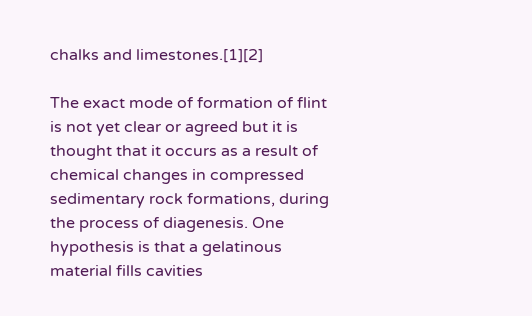chalks and limestones.[1][2]

The exact mode of formation of flint is not yet clear or agreed but it is thought that it occurs as a result of chemical changes in compressed sedimentary rock formations, during the process of diagenesis. One hypothesis is that a gelatinous material fills cavities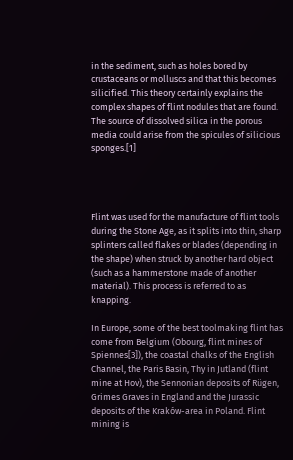in the sediment, such as holes bored by crustaceans or molluscs and that this becomes silicified. This theory certainly explains the complex shapes of flint nodules that are found. The source of dissolved silica in the porous media could arise from the spicules of silicious sponges.[1]




Flint was used for the manufacture of flint tools during the Stone Age, as it splits into thin, sharp splinters called flakes or blades (depending in the shape) when struck by another hard object (such as a hammerstone made of another material). This process is referred to as knapping.

In Europe, some of the best toolmaking flint has come from Belgium (Obourg, flint mines of Spiennes[3]), the coastal chalks of the English Channel, the Paris Basin, Thy in Jutland (flint mine at Hov), the Sennonian deposits of Rügen, Grimes Graves in England and the Jurassic deposits of the Kraków-area in Poland. Flint mining is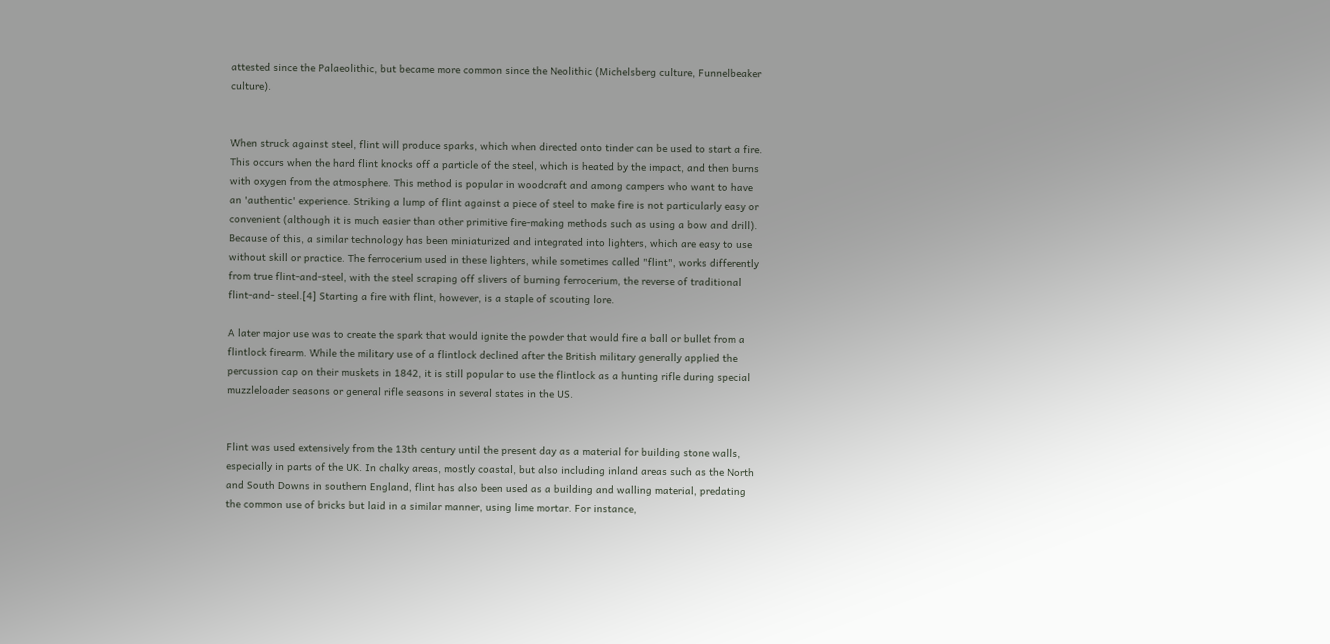attested since the Palaeolithic, but became more common since the Neolithic (Michelsberg culture, Funnelbeaker culture).


When struck against steel, flint will produce sparks, which when directed onto tinder can be used to start a fire. This occurs when the hard flint knocks off a particle of the steel, which is heated by the impact, and then burns with oxygen from the atmosphere. This method is popular in woodcraft and among campers who want to have an 'authentic' experience. Striking a lump of flint against a piece of steel to make fire is not particularly easy or convenient (although it is much easier than other primitive fire-making methods such as using a bow and drill). Because of this, a similar technology has been miniaturized and integrated into lighters, which are easy to use without skill or practice. The ferrocerium used in these lighters, while sometimes called "flint", works differently from true flint-and-steel, with the steel scraping off slivers of burning ferrocerium, the reverse of traditional flint-and- steel.[4] Starting a fire with flint, however, is a staple of scouting lore.

A later major use was to create the spark that would ignite the powder that would fire a ball or bullet from a flintlock firearm. While the military use of a flintlock declined after the British military generally applied the percussion cap on their muskets in 1842, it is still popular to use the flintlock as a hunting rifle during special muzzleloader seasons or general rifle seasons in several states in the US.


Flint was used extensively from the 13th century until the present day as a material for building stone walls, especially in parts of the UK. In chalky areas, mostly coastal, but also including inland areas such as the North and South Downs in southern England, flint has also been used as a building and walling material, predating the common use of bricks but laid in a similar manner, using lime mortar. For instance,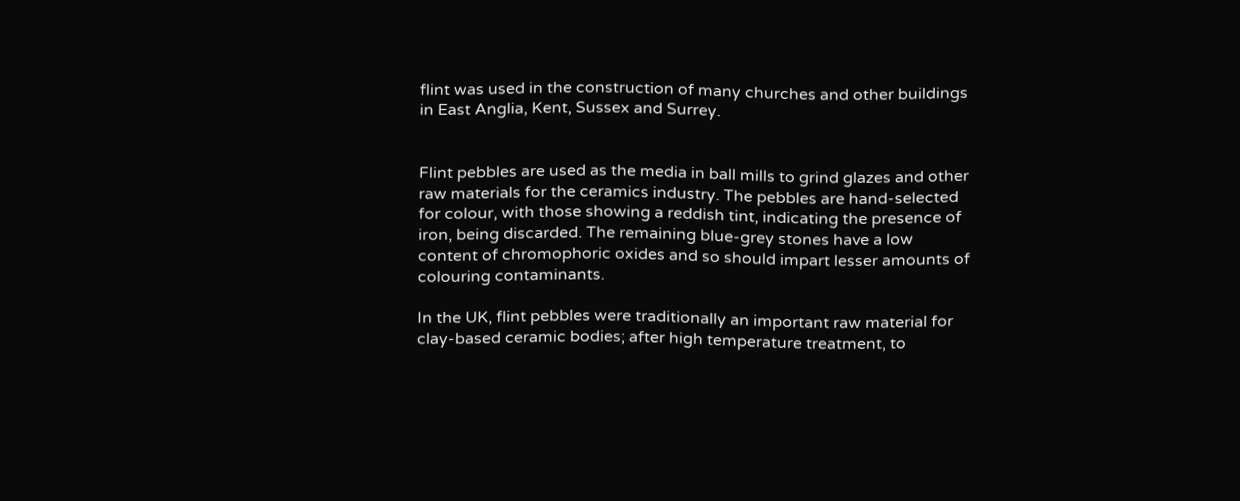flint was used in the construction of many churches and other buildings in East Anglia, Kent, Sussex and Surrey.


Flint pebbles are used as the media in ball mills to grind glazes and other raw materials for the ceramics industry. The pebbles are hand-selected for colour, with those showing a reddish tint, indicating the presence of iron, being discarded. The remaining blue-grey stones have a low content of chromophoric oxides and so should impart lesser amounts of colouring contaminants.

In the UK, flint pebbles were traditionally an important raw material for clay-based ceramic bodies; after high temperature treatment, to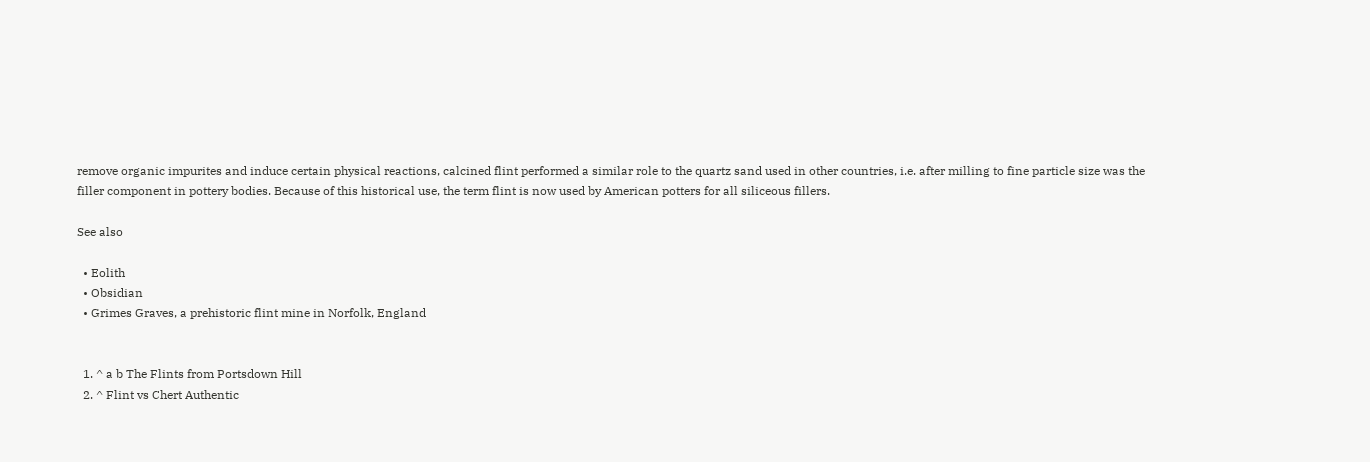remove organic impurites and induce certain physical reactions, calcined flint performed a similar role to the quartz sand used in other countries, i.e. after milling to fine particle size was the filler component in pottery bodies. Because of this historical use, the term flint is now used by American potters for all siliceous fillers.

See also

  • Eolith
  • Obsidian
  • Grimes Graves, a prehistoric flint mine in Norfolk, England


  1. ^ a b The Flints from Portsdown Hill
  2. ^ Flint vs Chert Authentic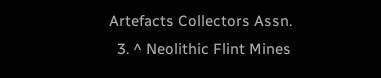Artefacts Collectors Assn.
  3. ^ Neolithic Flint Mines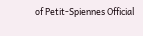of Petit-Spiennes Official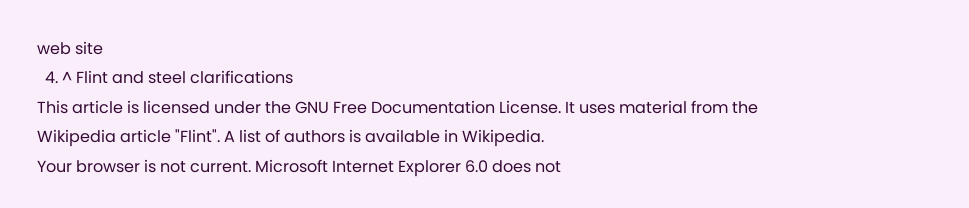web site
  4. ^ Flint and steel clarifications
This article is licensed under the GNU Free Documentation License. It uses material from the Wikipedia article "Flint". A list of authors is available in Wikipedia.
Your browser is not current. Microsoft Internet Explorer 6.0 does not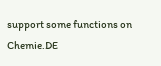support some functions on Chemie.DE